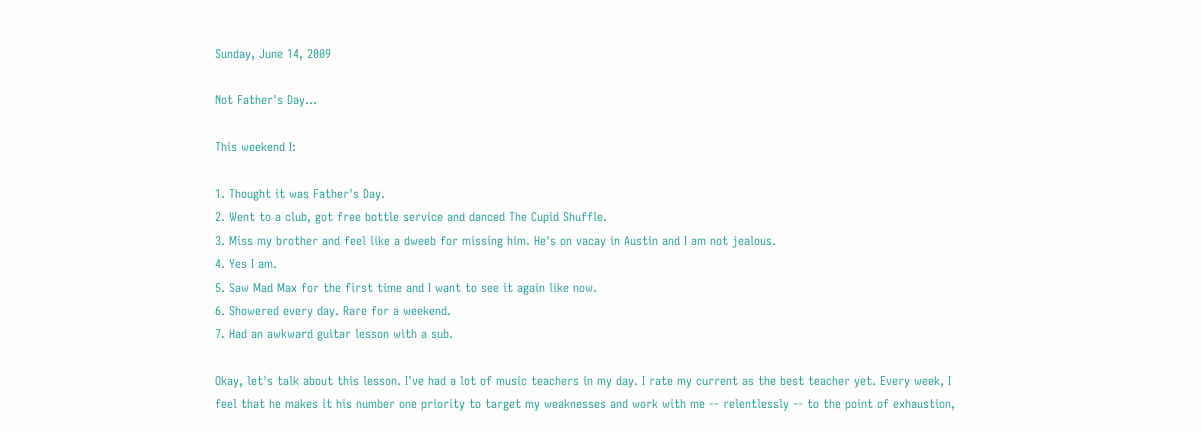Sunday, June 14, 2009

Not Father's Day...

This weekend I:

1. Thought it was Father's Day.
2. Went to a club, got free bottle service and danced The Cupid Shuffle.
3. Miss my brother and feel like a dweeb for missing him. He's on vacay in Austin and I am not jealous.
4. Yes I am.
5. Saw Mad Max for the first time and I want to see it again like now.
6. Showered every day. Rare for a weekend.
7. Had an awkward guitar lesson with a sub.

Okay, let's talk about this lesson. I've had a lot of music teachers in my day. I rate my current as the best teacher yet. Every week, I feel that he makes it his number one priority to target my weaknesses and work with me -- relentlessly -- to the point of exhaustion,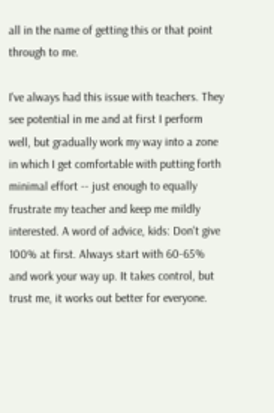all in the name of getting this or that point through to me.

I've always had this issue with teachers. They see potential in me and at first I perform well, but gradually work my way into a zone in which I get comfortable with putting forth minimal effort -- just enough to equally frustrate my teacher and keep me mildly interested. A word of advice, kids: Don't give 100% at first. Always start with 60-65% and work your way up. It takes control, but trust me, it works out better for everyone.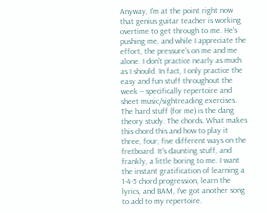Anyway, I'm at the point right now that genius guitar teacher is working overtime to get through to me. He's pushing me, and while I appreciate the effort, the pressure's on me and me alone. I don't practice nearly as much as I should. In fact, I only practice the easy and fun stuff throughout the week -- specifically repertoire and sheet music/sightreading exercises. The hard stuff (for me) is the dang theory study. The chords. What makes this chord this and how to play it three, four, five different ways on the fretboard. It's daunting stuff, and frankly, a little boring to me. I want the instant gratification of learning a 1-4-5 chord progression, learn the lyrics, and BAM, I've got another song to add to my repertoire.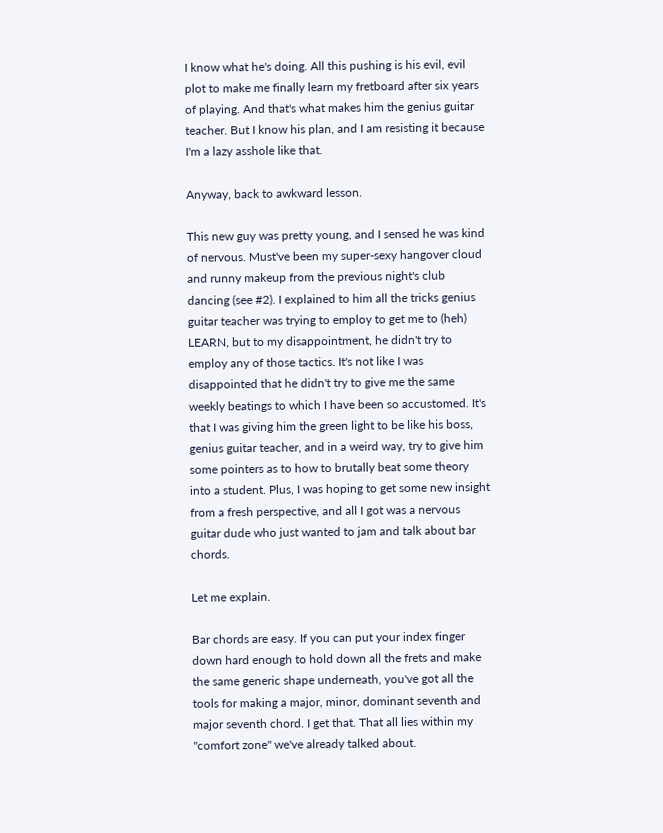I know what he's doing. All this pushing is his evil, evil plot to make me finally learn my fretboard after six years of playing. And that's what makes him the genius guitar teacher. But I know his plan, and I am resisting it because I'm a lazy asshole like that.

Anyway, back to awkward lesson.

This new guy was pretty young, and I sensed he was kind of nervous. Must've been my super-sexy hangover cloud and runny makeup from the previous night's club dancing (see #2). I explained to him all the tricks genius guitar teacher was trying to employ to get me to (heh) LEARN, but to my disappointment, he didn't try to employ any of those tactics. It's not like I was disappointed that he didn't try to give me the same weekly beatings to which I have been so accustomed. It's that I was giving him the green light to be like his boss, genius guitar teacher, and in a weird way, try to give him some pointers as to how to brutally beat some theory into a student. Plus, I was hoping to get some new insight from a fresh perspective, and all I got was a nervous guitar dude who just wanted to jam and talk about bar chords.

Let me explain.

Bar chords are easy. If you can put your index finger down hard enough to hold down all the frets and make the same generic shape underneath, you've got all the tools for making a major, minor, dominant seventh and major seventh chord. I get that. That all lies within my "comfort zone" we've already talked about.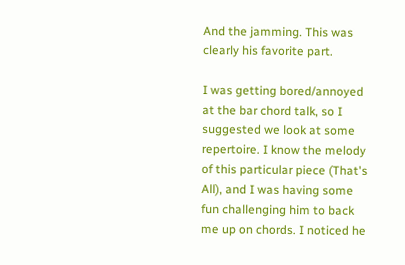And the jamming. This was clearly his favorite part.

I was getting bored/annoyed at the bar chord talk, so I suggested we look at some repertoire. I know the melody of this particular piece (That's All), and I was having some fun challenging him to back me up on chords. I noticed he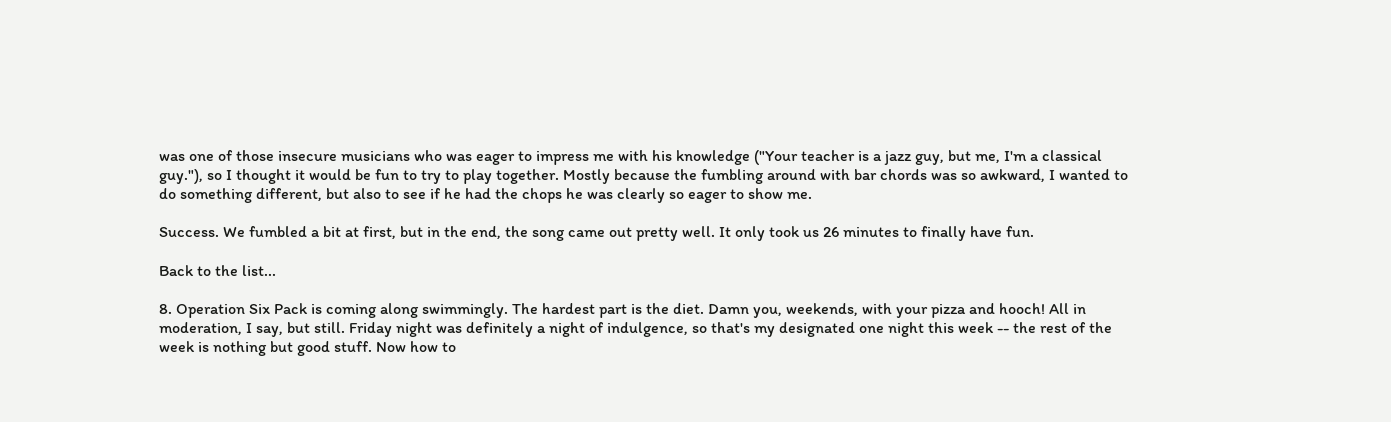was one of those insecure musicians who was eager to impress me with his knowledge ("Your teacher is a jazz guy, but me, I'm a classical guy."), so I thought it would be fun to try to play together. Mostly because the fumbling around with bar chords was so awkward, I wanted to do something different, but also to see if he had the chops he was clearly so eager to show me.

Success. We fumbled a bit at first, but in the end, the song came out pretty well. It only took us 26 minutes to finally have fun.

Back to the list...

8. Operation Six Pack is coming along swimmingly. The hardest part is the diet. Damn you, weekends, with your pizza and hooch! All in moderation, I say, but still. Friday night was definitely a night of indulgence, so that's my designated one night this week -- the rest of the week is nothing but good stuff. Now how to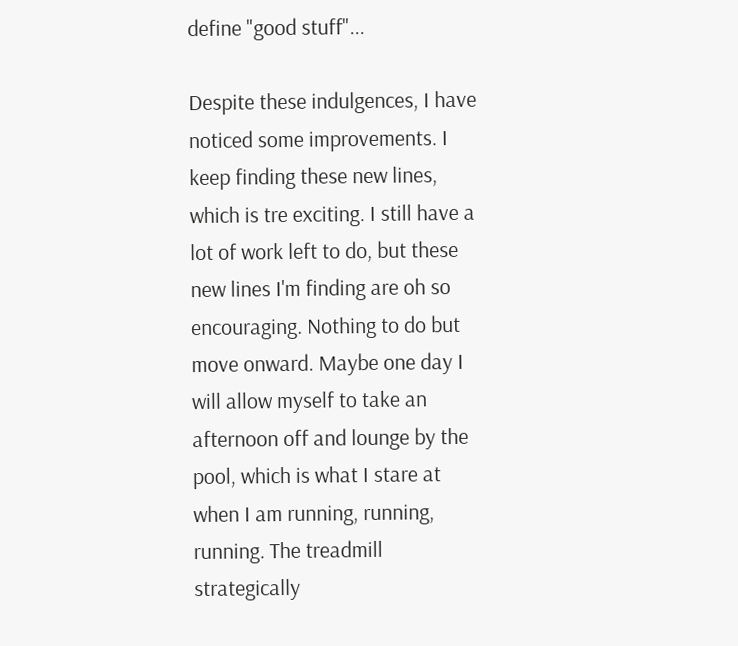define "good stuff"...

Despite these indulgences, I have noticed some improvements. I keep finding these new lines, which is tre exciting. I still have a lot of work left to do, but these new lines I'm finding are oh so encouraging. Nothing to do but move onward. Maybe one day I will allow myself to take an afternoon off and lounge by the pool, which is what I stare at when I am running, running, running. The treadmill strategically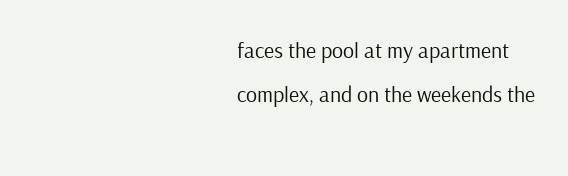faces the pool at my apartment complex, and on the weekends the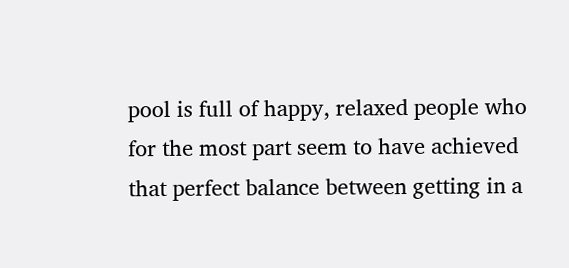pool is full of happy, relaxed people who for the most part seem to have achieved that perfect balance between getting in a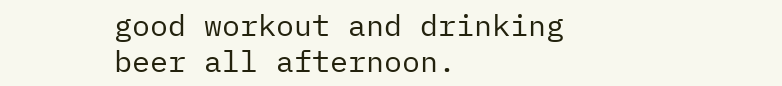good workout and drinking beer all afternoon.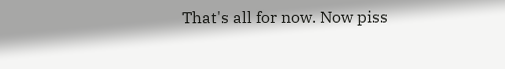That's all for now. Now piss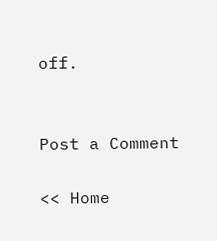off.


Post a Comment

<< Home